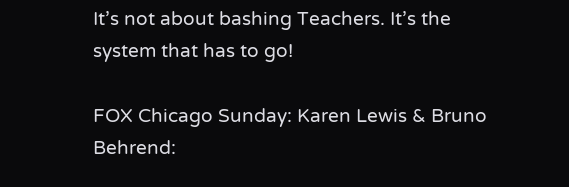It’s not about bashing Teachers. It’s the system that has to go!

FOX Chicago Sunday: Karen Lewis & Bruno Behrend: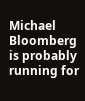Michael Bloomberg is probably running for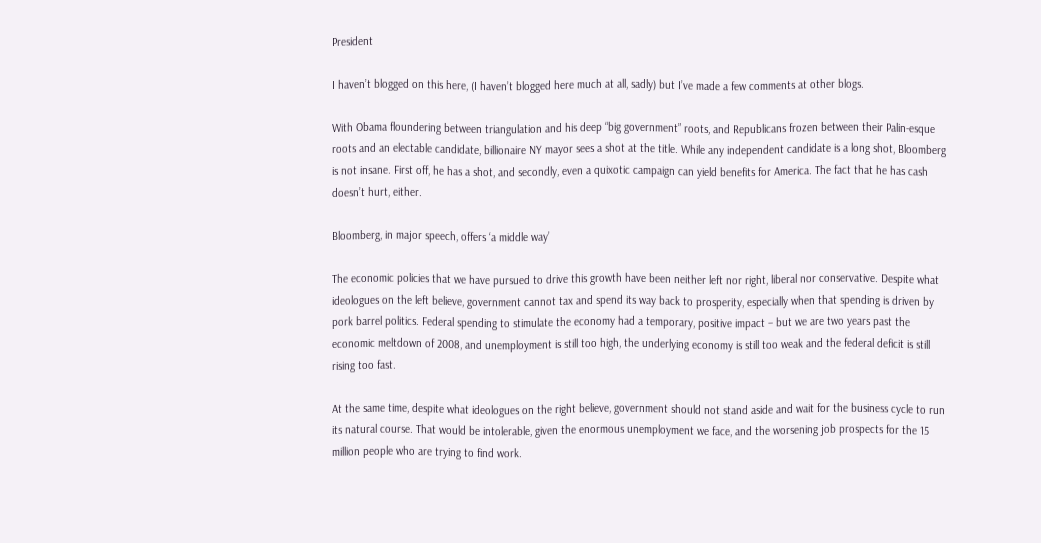President

I haven’t blogged on this here, (I haven’t blogged here much at all, sadly) but I’ve made a few comments at other blogs.

With Obama floundering between triangulation and his deep “big government” roots, and Republicans frozen between their Palin-esque roots and an electable candidate, billionaire NY mayor sees a shot at the title. While any independent candidate is a long shot, Bloomberg is not insane. First off, he has a shot, and secondly, even a quixotic campaign can yield benefits for America. The fact that he has cash doesn’t hurt, either.

Bloomberg, in major speech, offers ‘a middle way’

The economic policies that we have pursued to drive this growth have been neither left nor right, liberal nor conservative. Despite what ideologues on the left believe, government cannot tax and spend its way back to prosperity, especially when that spending is driven by pork barrel politics. Federal spending to stimulate the economy had a temporary, positive impact – but we are two years past the economic meltdown of 2008, and unemployment is still too high, the underlying economy is still too weak and the federal deficit is still rising too fast.

At the same time, despite what ideologues on the right believe, government should not stand aside and wait for the business cycle to run its natural course. That would be intolerable, given the enormous unemployment we face, and the worsening job prospects for the 15 million people who are trying to find work.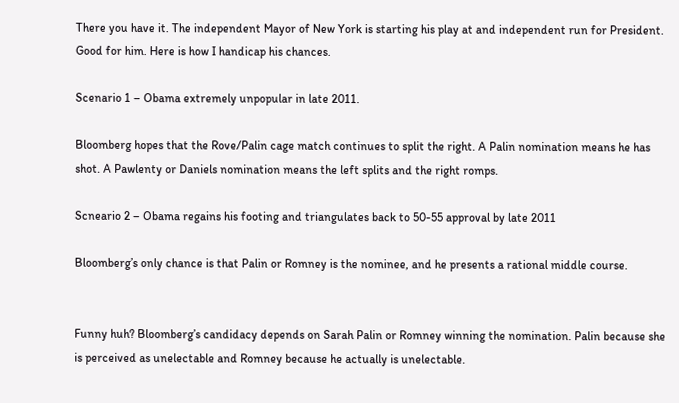There you have it. The independent Mayor of New York is starting his play at and independent run for President. Good for him. Here is how I handicap his chances.

Scenario 1 – Obama extremely unpopular in late 2011.

Bloomberg hopes that the Rove/Palin cage match continues to split the right. A Palin nomination means he has shot. A Pawlenty or Daniels nomination means the left splits and the right romps.

Scneario 2 – Obama regains his footing and triangulates back to 50-55 approval by late 2011

Bloomberg’s only chance is that Palin or Romney is the nominee, and he presents a rational middle course.


Funny huh? Bloomberg’s candidacy depends on Sarah Palin or Romney winning the nomination. Palin because she is perceived as unelectable and Romney because he actually is unelectable.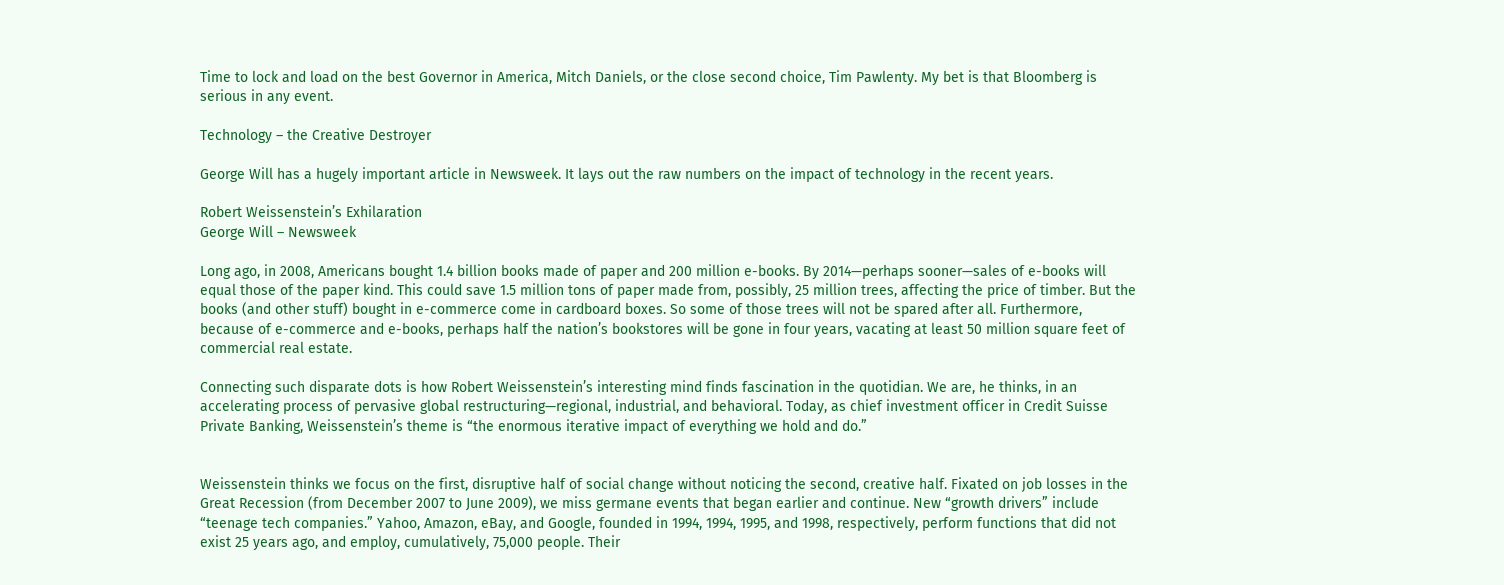Time to lock and load on the best Governor in America, Mitch Daniels, or the close second choice, Tim Pawlenty. My bet is that Bloomberg is serious in any event.

Technology – the Creative Destroyer

George Will has a hugely important article in Newsweek. It lays out the raw numbers on the impact of technology in the recent years.

Robert Weissenstein’s Exhilaration
George Will – Newsweek

Long ago, in 2008, Americans bought 1.4 billion books made of paper and 200 million e-books. By 2014—perhaps sooner—sales of e-books will equal those of the paper kind. This could save 1.5 million tons of paper made from, possibly, 25 million trees, affecting the price of timber. But the books (and other stuff) bought in e-commerce come in cardboard boxes. So some of those trees will not be spared after all. Furthermore, because of e-commerce and e-books, perhaps half the nation’s bookstores will be gone in four years, vacating at least 50 million square feet of commercial real estate.

Connecting such disparate dots is how Robert Weissenstein’s interesting mind finds fascination in the quotidian. We are, he thinks, in an accelerating process of pervasive global restructuring—regional, industrial, and behavioral. Today, as chief investment officer in Credit Suisse Private Banking, Weissenstein’s theme is “the enormous iterative impact of everything we hold and do.”


Weissenstein thinks we focus on the first, disruptive half of social change without noticing the second, creative half. Fixated on job losses in the Great Recession (from December 2007 to June 2009), we miss germane events that began earlier and continue. New “growth drivers” include “teenage tech companies.” Yahoo, Amazon, eBay, and Google, founded in 1994, 1994, 1995, and 1998, respectively, perform functions that did not exist 25 years ago, and employ, cumulatively, 75,000 people. Their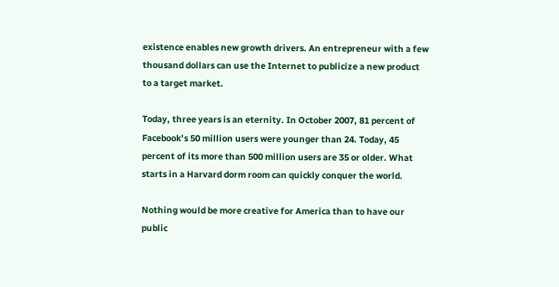existence enables new growth drivers. An entrepreneur with a few thousand dollars can use the Internet to publicize a new product to a target market.

Today, three years is an eternity. In October 2007, 81 percent of Facebook’s 50 million users were younger than 24. Today, 45 percent of its more than 500 million users are 35 or older. What starts in a Harvard dorm room can quickly conquer the world.

Nothing would be more creative for America than to have our public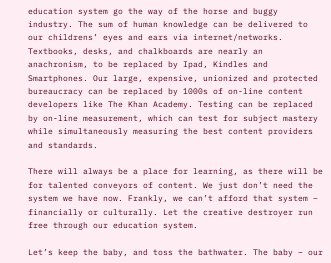education system go the way of the horse and buggy industry. The sum of human knowledge can be delivered to our childrens’ eyes and ears via internet/networks. Textbooks, desks, and chalkboards are nearly an anachronism, to be replaced by Ipad, Kindles and Smartphones. Our large, expensive, unionized and protected bureaucracy can be replaced by 1000s of on-line content developers like The Khan Academy. Testing can be replaced by on-line measurement, which can test for subject mastery while simultaneously measuring the best content providers and standards.

There will always be a place for learning, as there will be for talented conveyors of content. We just don’t need the system we have now. Frankly, we can’t afford that system – financially or culturally. Let the creative destroyer run free through our education system.

Let’s keep the baby, and toss the bathwater. The baby – our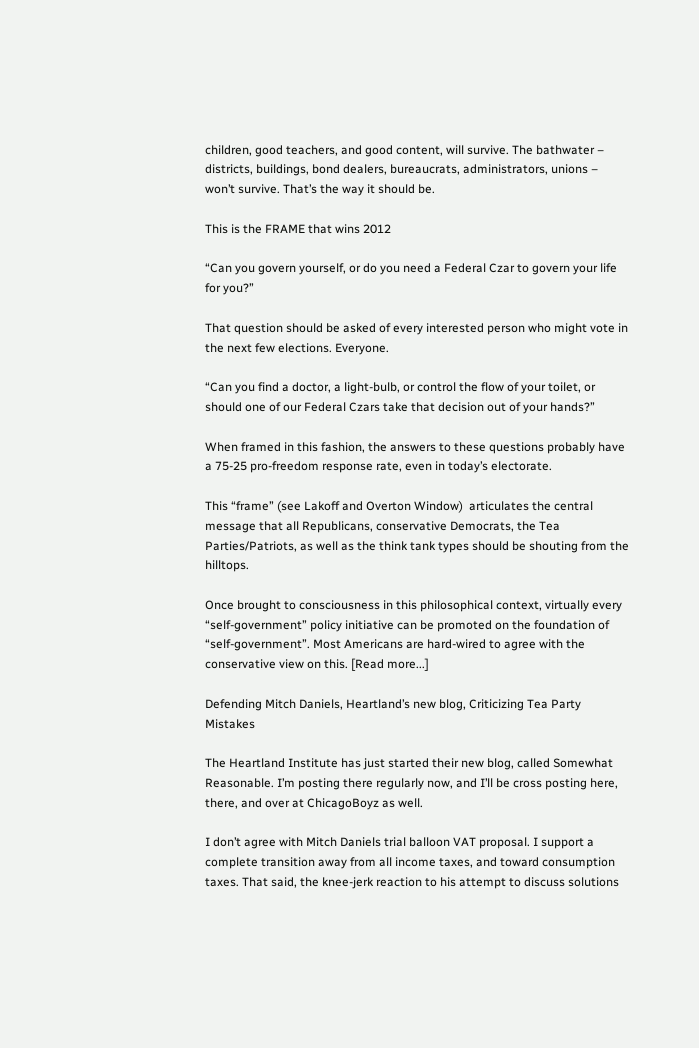children, good teachers, and good content, will survive. The bathwater – districts, buildings, bond dealers, bureaucrats, administrators, unions – won’t survive. That’s the way it should be.

This is the FRAME that wins 2012

“Can you govern yourself, or do you need a Federal Czar to govern your life for you?”

That question should be asked of every interested person who might vote in the next few elections. Everyone.

“Can you find a doctor, a light-bulb, or control the flow of your toilet, or should one of our Federal Czars take that decision out of your hands?”

When framed in this fashion, the answers to these questions probably have a 75-25 pro-freedom response rate, even in today’s electorate.

This “frame” (see Lakoff and Overton Window)  articulates the central message that all Republicans, conservative Democrats, the Tea Parties/Patriots, as well as the think tank types should be shouting from the hilltops.

Once brought to consciousness in this philosophical context, virtually every “self-government” policy initiative can be promoted on the foundation of “self-government”. Most Americans are hard-wired to agree with the conservative view on this. [Read more...]

Defending Mitch Daniels, Heartland’s new blog, Criticizing Tea Party Mistakes

The Heartland Institute has just started their new blog, called Somewhat Reasonable. I’m posting there regularly now, and I’ll be cross posting here, there, and over at ChicagoBoyz as well.

I don’t agree with Mitch Daniels trial balloon VAT proposal. I support a complete transition away from all income taxes, and toward consumption taxes. That said, the knee-jerk reaction to his attempt to discuss solutions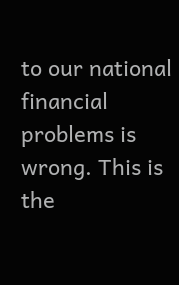to our national financial problems is wrong. This is the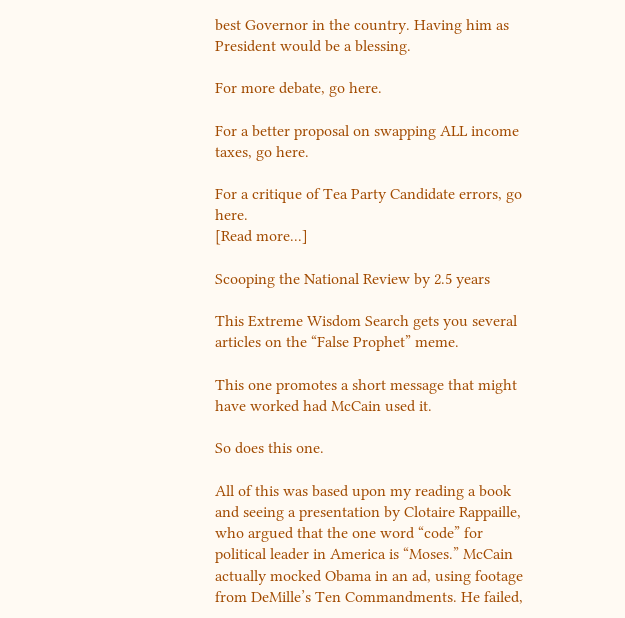best Governor in the country. Having him as President would be a blessing.

For more debate, go here.

For a better proposal on swapping ALL income taxes, go here.

For a critique of Tea Party Candidate errors, go here.
[Read more...]

Scooping the National Review by 2.5 years

This Extreme Wisdom Search gets you several articles on the “False Prophet” meme.

This one promotes a short message that might have worked had McCain used it.

So does this one.

All of this was based upon my reading a book and seeing a presentation by Clotaire Rappaille, who argued that the one word “code” for political leader in America is “Moses.” McCain actually mocked Obama in an ad, using footage from DeMille’s Ten Commandments. He failed,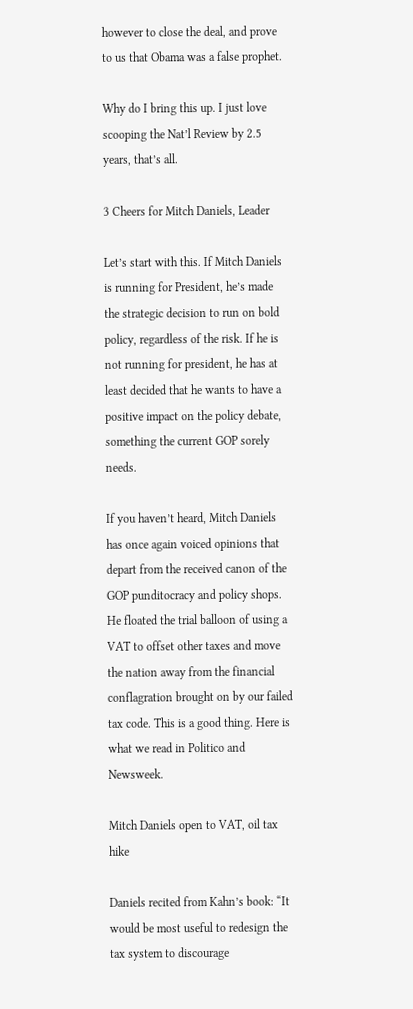however to close the deal, and prove to us that Obama was a false prophet.

Why do I bring this up. I just love scooping the Nat’l Review by 2.5 years, that’s all.

3 Cheers for Mitch Daniels, Leader

Let’s start with this. If Mitch Daniels is running for President, he’s made the strategic decision to run on bold policy, regardless of the risk. If he is not running for president, he has at least decided that he wants to have a positive impact on the policy debate, something the current GOP sorely needs.

If you haven’t heard, Mitch Daniels has once again voiced opinions that depart from the received canon of the GOP punditocracy and policy shops. He floated the trial balloon of using a VAT to offset other taxes and move the nation away from the financial conflagration brought on by our failed tax code. This is a good thing. Here is what we read in Politico and Newsweek.

Mitch Daniels open to VAT, oil tax hike

Daniels recited from Kahn’s book: “It would be most useful to redesign the tax system to discourage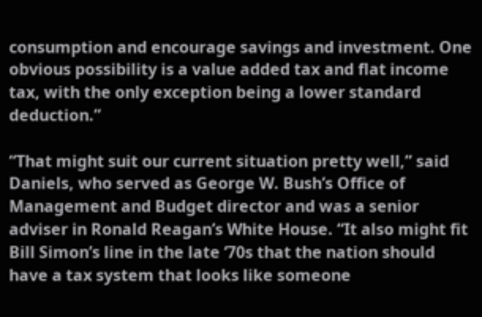consumption and encourage savings and investment. One obvious possibility is a value added tax and flat income tax, with the only exception being a lower standard deduction.”

“That might suit our current situation pretty well,” said Daniels, who served as George W. Bush’s Office of Management and Budget director and was a senior adviser in Ronald Reagan’s White House. “It also might fit Bill Simon’s line in the late ‘70s that the nation should have a tax system that looks like someone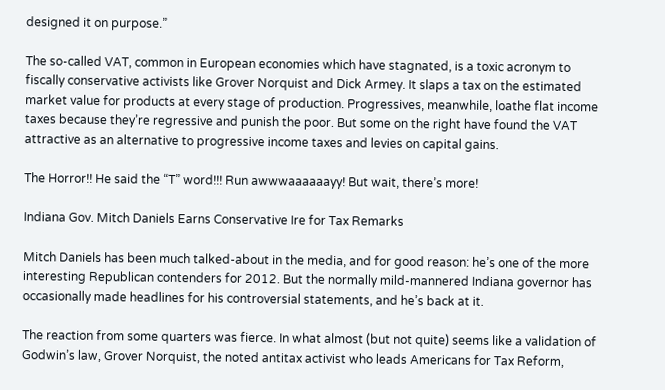designed it on purpose.”

The so-called VAT, common in European economies which have stagnated, is a toxic acronym to fiscally conservative activists like Grover Norquist and Dick Armey. It slaps a tax on the estimated market value for products at every stage of production. Progressives, meanwhile, loathe flat income taxes because they’re regressive and punish the poor. But some on the right have found the VAT attractive as an alternative to progressive income taxes and levies on capital gains.

The Horror!! He said the “T” word!!! Run awwwaaaaaayy! But wait, there’s more!

Indiana Gov. Mitch Daniels Earns Conservative Ire for Tax Remarks

Mitch Daniels has been much talked-about in the media, and for good reason: he’s one of the more interesting Republican contenders for 2012. But the normally mild-mannered Indiana governor has occasionally made headlines for his controversial statements, and he’s back at it.

The reaction from some quarters was fierce. In what almost (but not quite) seems like a validation of Godwin’s law, Grover Norquist, the noted antitax activist who leads Americans for Tax Reform,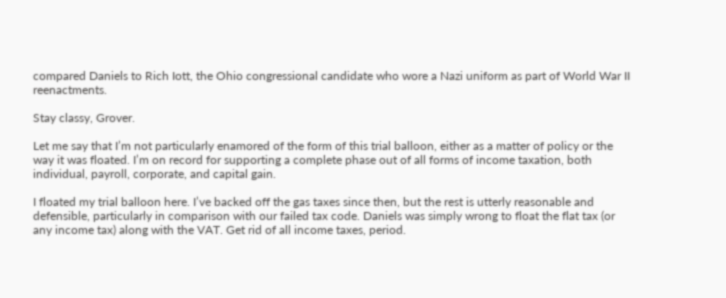compared Daniels to Rich Iott, the Ohio congressional candidate who wore a Nazi uniform as part of World War II reenactments.

Stay classy, Grover.

Let me say that I’m not particularly enamored of the form of this trial balloon, either as a matter of policy or the way it was floated. I’m on record for supporting a complete phase out of all forms of income taxation, both individual, payroll, corporate, and capital gain.

I floated my trial balloon here. I’ve backed off the gas taxes since then, but the rest is utterly reasonable and defensible, particularly in comparison with our failed tax code. Daniels was simply wrong to float the flat tax (or any income tax) along with the VAT. Get rid of all income taxes, period.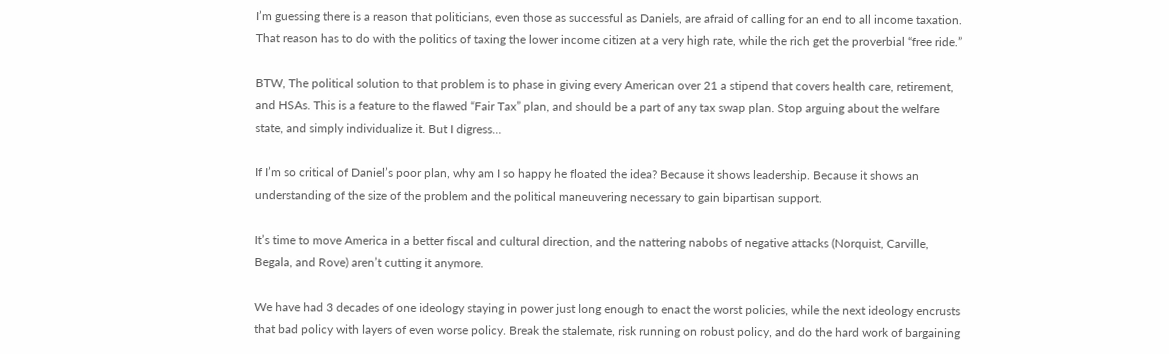I’m guessing there is a reason that politicians, even those as successful as Daniels, are afraid of calling for an end to all income taxation. That reason has to do with the politics of taxing the lower income citizen at a very high rate, while the rich get the proverbial “free ride.”

BTW, The political solution to that problem is to phase in giving every American over 21 a stipend that covers health care, retirement, and HSAs. This is a feature to the flawed “Fair Tax” plan, and should be a part of any tax swap plan. Stop arguing about the welfare state, and simply individualize it. But I digress…

If I’m so critical of Daniel’s poor plan, why am I so happy he floated the idea? Because it shows leadership. Because it shows an understanding of the size of the problem and the political maneuvering necessary to gain bipartisan support.

It’s time to move America in a better fiscal and cultural direction, and the nattering nabobs of negative attacks (Norquist, Carville, Begala, and Rove) aren’t cutting it anymore.

We have had 3 decades of one ideology staying in power just long enough to enact the worst policies, while the next ideology encrusts that bad policy with layers of even worse policy. Break the stalemate, risk running on robust policy, and do the hard work of bargaining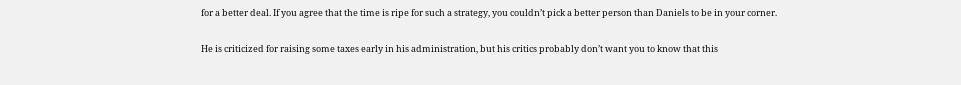for a better deal. If you agree that the time is ripe for such a strategy, you couldn’t pick a better person than Daniels to be in your corner.

He is criticized for raising some taxes early in his administration, but his critics probably don’t want you to know that this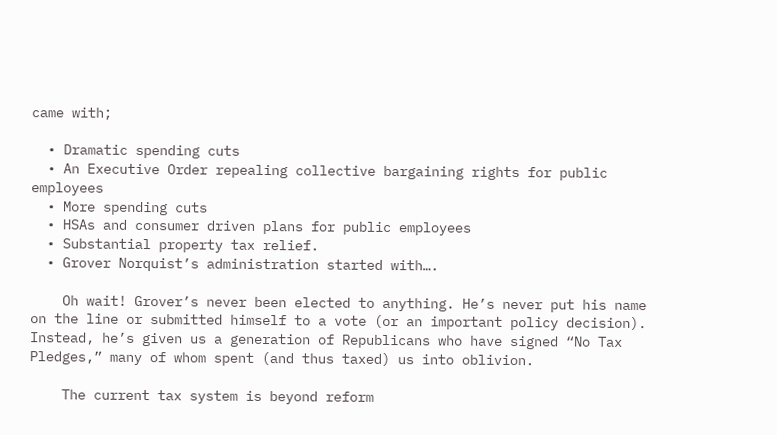came with;

  • Dramatic spending cuts
  • An Executive Order repealing collective bargaining rights for public employees
  • More spending cuts
  • HSAs and consumer driven plans for public employees
  • Substantial property tax relief.
  • Grover Norquist’s administration started with….

    Oh wait! Grover’s never been elected to anything. He’s never put his name on the line or submitted himself to a vote (or an important policy decision). Instead, he’s given us a generation of Republicans who have signed “No Tax Pledges,” many of whom spent (and thus taxed) us into oblivion.

    The current tax system is beyond reform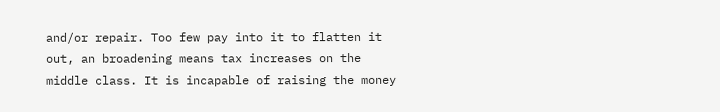and/or repair. Too few pay into it to flatten it out, an broadening means tax increases on the middle class. It is incapable of raising the money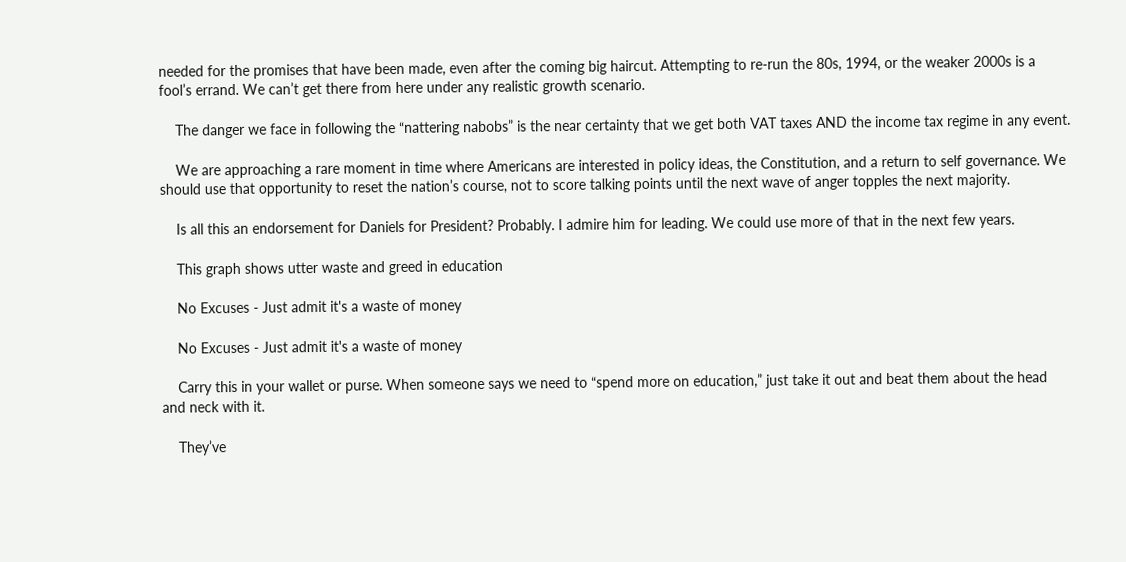needed for the promises that have been made, even after the coming big haircut. Attempting to re-run the 80s, 1994, or the weaker 2000s is a fool’s errand. We can’t get there from here under any realistic growth scenario.

    The danger we face in following the “nattering nabobs” is the near certainty that we get both VAT taxes AND the income tax regime in any event.

    We are approaching a rare moment in time where Americans are interested in policy ideas, the Constitution, and a return to self governance. We should use that opportunity to reset the nation’s course, not to score talking points until the next wave of anger topples the next majority.

    Is all this an endorsement for Daniels for President? Probably. I admire him for leading. We could use more of that in the next few years.

    This graph shows utter waste and greed in education

    No Excuses - Just admit it's a waste of money

    No Excuses - Just admit it's a waste of money

    Carry this in your wallet or purse. When someone says we need to “spend more on education,” just take it out and beat them about the head and neck with it.

    They’ve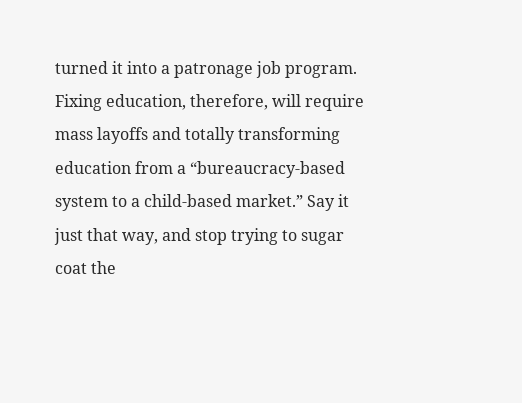turned it into a patronage job program. Fixing education, therefore, will require mass layoffs and totally transforming education from a “bureaucracy-based system to a child-based market.” Say it just that way, and stop trying to sugar coat the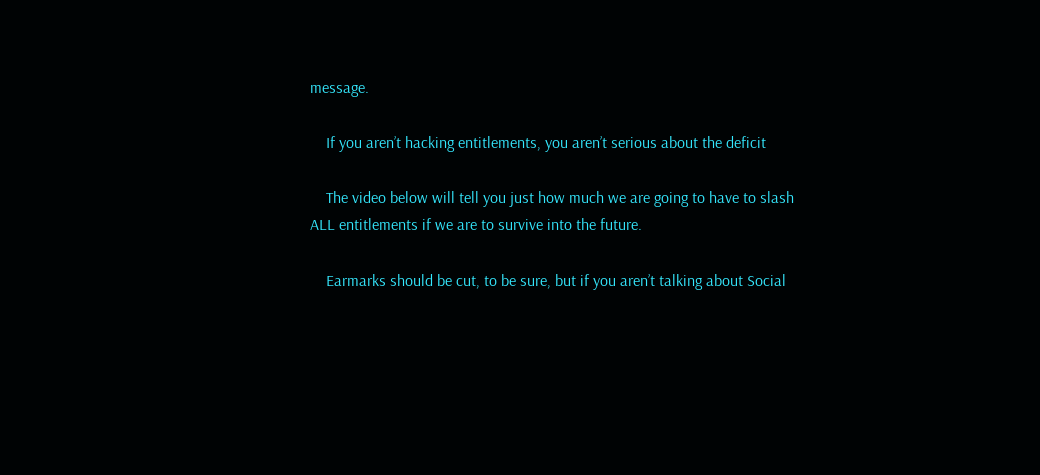message.

    If you aren’t hacking entitlements, you aren’t serious about the deficit

    The video below will tell you just how much we are going to have to slash ALL entitlements if we are to survive into the future.

    Earmarks should be cut, to be sure, but if you aren’t talking about Social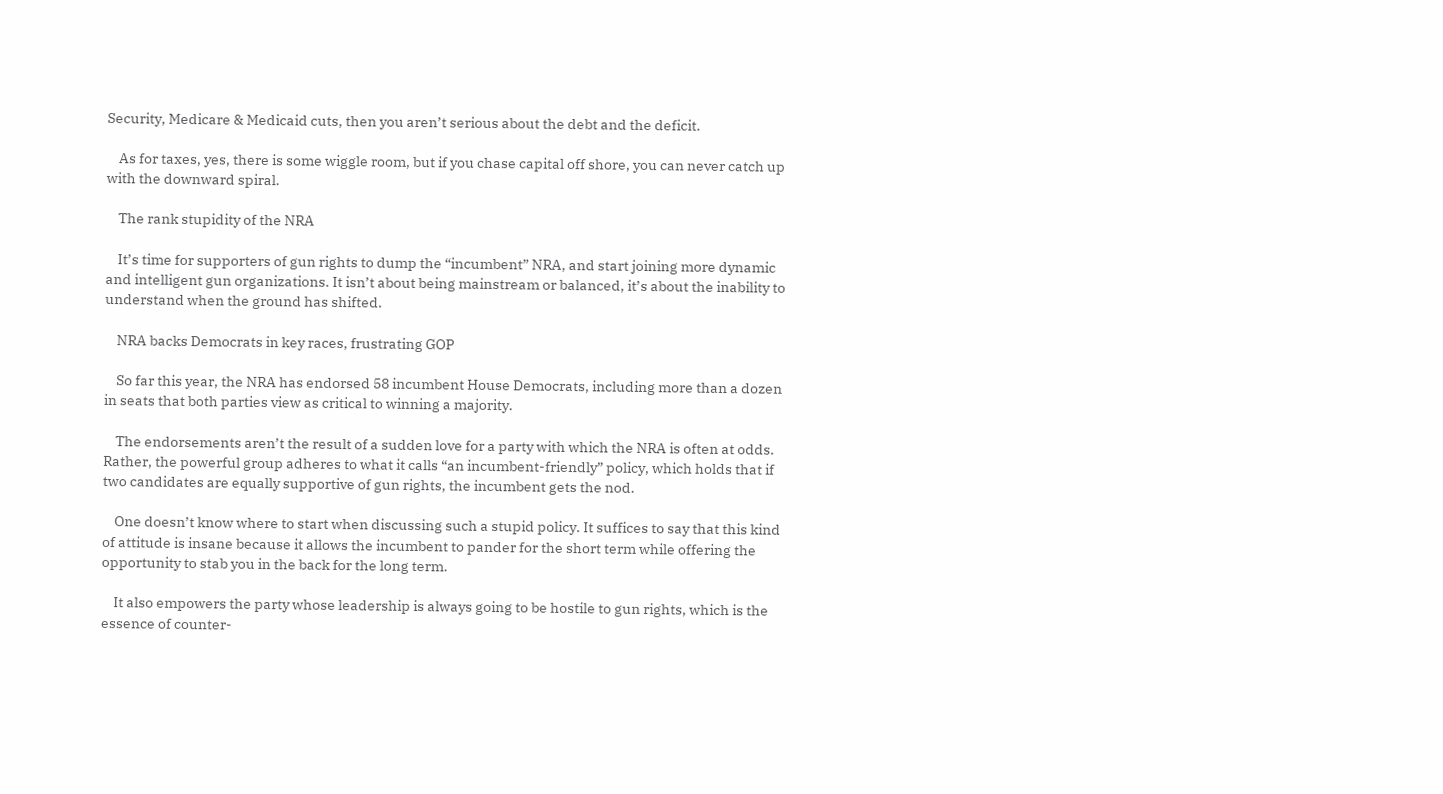Security, Medicare & Medicaid cuts, then you aren’t serious about the debt and the deficit.

    As for taxes, yes, there is some wiggle room, but if you chase capital off shore, you can never catch up with the downward spiral.

    The rank stupidity of the NRA

    It’s time for supporters of gun rights to dump the “incumbent” NRA, and start joining more dynamic and intelligent gun organizations. It isn’t about being mainstream or balanced, it’s about the inability to understand when the ground has shifted.

    NRA backs Democrats in key races, frustrating GOP

    So far this year, the NRA has endorsed 58 incumbent House Democrats, including more than a dozen in seats that both parties view as critical to winning a majority.

    The endorsements aren’t the result of a sudden love for a party with which the NRA is often at odds. Rather, the powerful group adheres to what it calls “an incumbent-friendly” policy, which holds that if two candidates are equally supportive of gun rights, the incumbent gets the nod.

    One doesn’t know where to start when discussing such a stupid policy. It suffices to say that this kind of attitude is insane because it allows the incumbent to pander for the short term while offering the opportunity to stab you in the back for the long term.

    It also empowers the party whose leadership is always going to be hostile to gun rights, which is the essence of counter-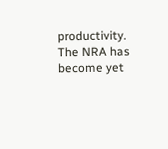productivity. The NRA has become yet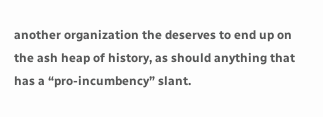another organization the deserves to end up on the ash heap of history, as should anything that has a “pro-incumbency” slant.